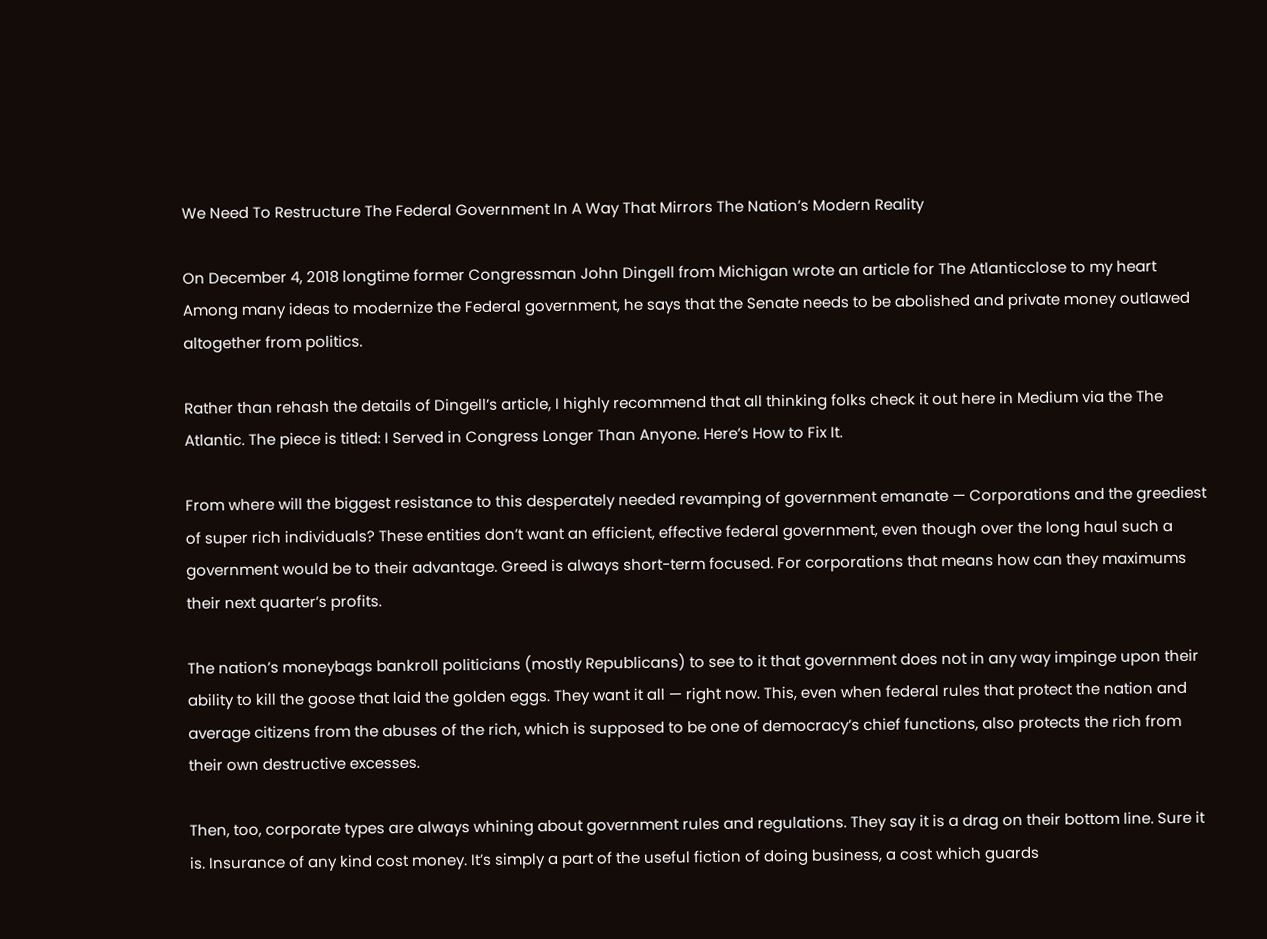We Need To Restructure The Federal Government In A Way That Mirrors The Nation’s Modern Reality

On December 4, 2018 longtime former Congressman John Dingell from Michigan wrote an article for The Atlanticclose to my heart Among many ideas to modernize the Federal government, he says that the Senate needs to be abolished and private money outlawed altogether from politics.

Rather than rehash the details of Dingell’s article, I highly recommend that all thinking folks check it out here in Medium via the The Atlantic. The piece is titled: I Served in Congress Longer Than Anyone. Here’s How to Fix It.

From where will the biggest resistance to this desperately needed revamping of government emanate — Corporations and the greediest of super rich individuals? These entities don’t want an efficient, effective federal government, even though over the long haul such a government would be to their advantage. Greed is always short-term focused. For corporations that means how can they maximums their next quarter’s profits.

The nation’s moneybags bankroll politicians (mostly Republicans) to see to it that government does not in any way impinge upon their ability to kill the goose that laid the golden eggs. They want it all — right now. This, even when federal rules that protect the nation and average citizens from the abuses of the rich, which is supposed to be one of democracy’s chief functions, also protects the rich from their own destructive excesses.

Then, too, corporate types are always whining about government rules and regulations. They say it is a drag on their bottom line. Sure it is. Insurance of any kind cost money. It’s simply a part of the useful fiction of doing business, a cost which guards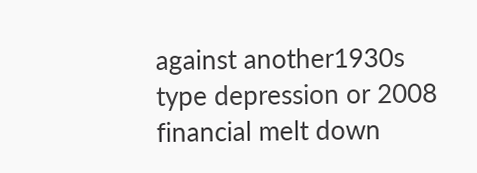against another1930s type depression or 2008 financial melt down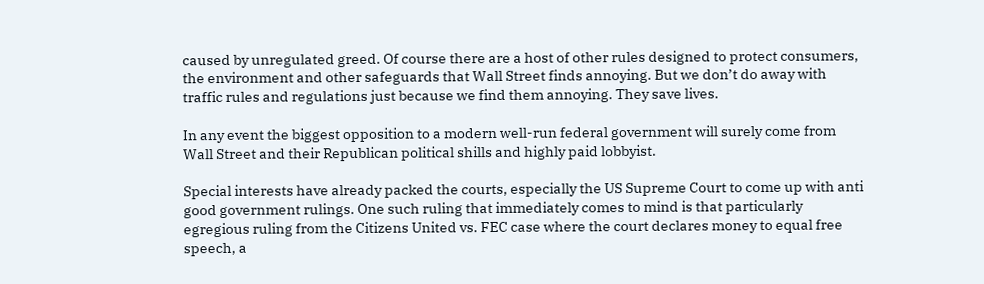caused by unregulated greed. Of course there are a host of other rules designed to protect consumers, the environment and other safeguards that Wall Street finds annoying. But we don’t do away with traffic rules and regulations just because we find them annoying. They save lives.

In any event the biggest opposition to a modern well-run federal government will surely come from Wall Street and their Republican political shills and highly paid lobbyist.

Special interests have already packed the courts, especially the US Supreme Court to come up with anti good government rulings. One such ruling that immediately comes to mind is that particularly egregious ruling from the Citizens United vs. FEC case where the court declares money to equal free speech, a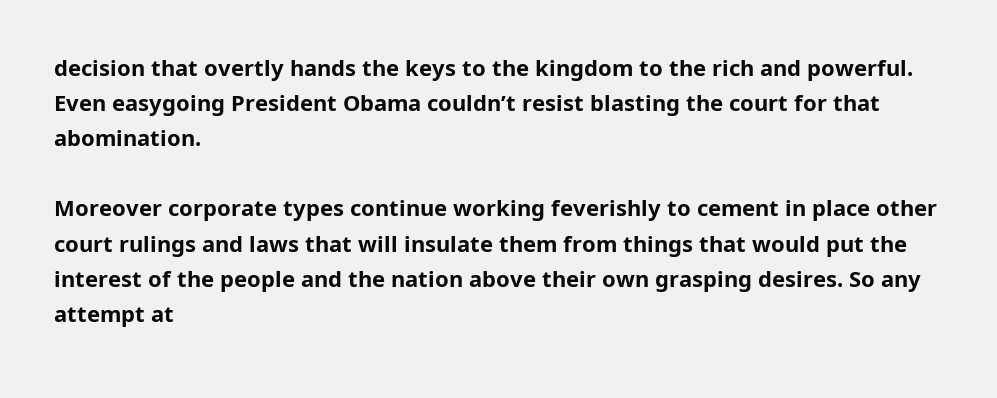decision that overtly hands the keys to the kingdom to the rich and powerful. Even easygoing President Obama couldn’t resist blasting the court for that abomination.

Moreover corporate types continue working feverishly to cement in place other court rulings and laws that will insulate them from things that would put the interest of the people and the nation above their own grasping desires. So any attempt at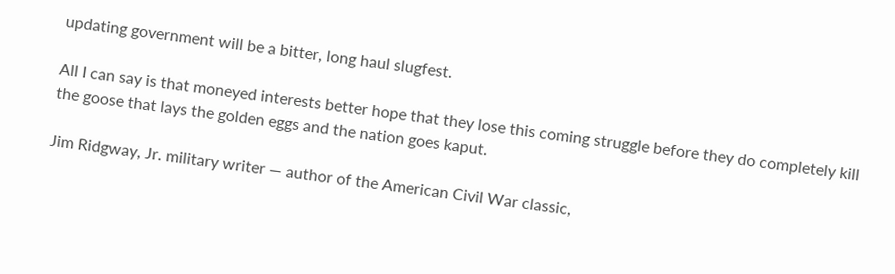updating government will be a bitter, long haul slugfest.

All I can say is that moneyed interests better hope that they lose this coming struggle before they do completely kill the goose that lays the golden eggs and the nation goes kaput.

Jim Ridgway, Jr. military writer — author of the American Civil War classic,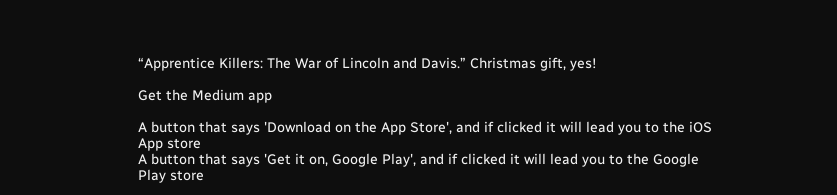“Apprentice Killers: The War of Lincoln and Davis.” Christmas gift, yes!

Get the Medium app

A button that says 'Download on the App Store', and if clicked it will lead you to the iOS App store
A button that says 'Get it on, Google Play', and if clicked it will lead you to the Google Play store